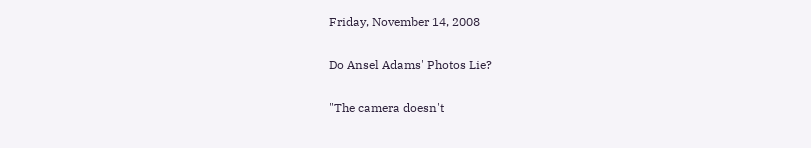Friday, November 14, 2008

Do Ansel Adams' Photos Lie?

"The camera doesn't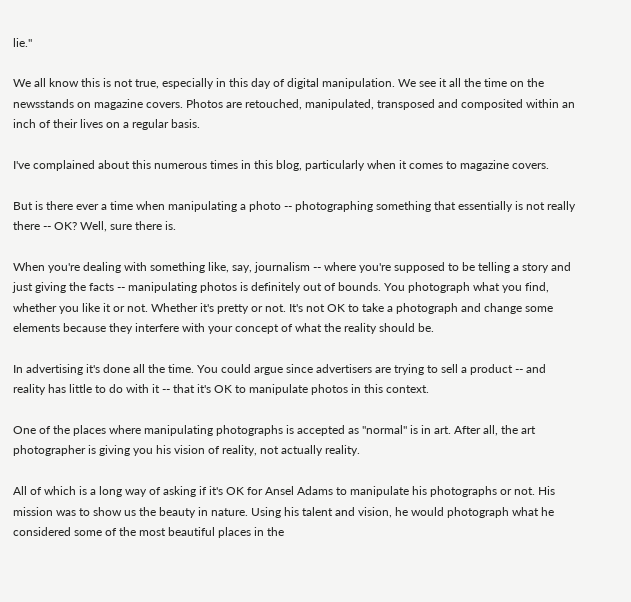lie."

We all know this is not true, especially in this day of digital manipulation. We see it all the time on the newsstands on magazine covers. Photos are retouched, manipulated, transposed and composited within an inch of their lives on a regular basis.

I've complained about this numerous times in this blog, particularly when it comes to magazine covers.

But is there ever a time when manipulating a photo -- photographing something that essentially is not really there -- OK? Well, sure there is.

When you're dealing with something like, say, journalism -- where you're supposed to be telling a story and just giving the facts -- manipulating photos is definitely out of bounds. You photograph what you find, whether you like it or not. Whether it's pretty or not. It's not OK to take a photograph and change some elements because they interfere with your concept of what the reality should be.

In advertising it's done all the time. You could argue since advertisers are trying to sell a product -- and reality has little to do with it -- that it's OK to manipulate photos in this context.

One of the places where manipulating photographs is accepted as "normal" is in art. After all, the art photographer is giving you his vision of reality, not actually reality.

All of which is a long way of asking if it's OK for Ansel Adams to manipulate his photographs or not. His mission was to show us the beauty in nature. Using his talent and vision, he would photograph what he considered some of the most beautiful places in the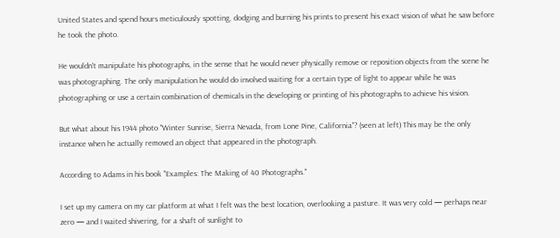United States and spend hours meticulously spotting, dodging and burning his prints to present his exact vision of what he saw before he took the photo.

He wouldn't manipulate his photographs, in the sense that he would never physically remove or reposition objects from the scene he was photographing. The only manipulation he would do involved waiting for a certain type of light to appear while he was photographing or use a certain combination of chemicals in the developing or printing of his photographs to achieve his vision.

But what about his 1944 photo "Winter Sunrise, Sierra Nevada, from Lone Pine, California"? (seen at left) This may be the only instance when he actually removed an object that appeared in the photograph.

According to Adams in his book "Examples: The Making of 40 Photographs."

I set up my camera on my car platform at what I felt was the best location, overlooking a pasture. It was very cold — perhaps near zero — and I waited shivering, for a shaft of sunlight to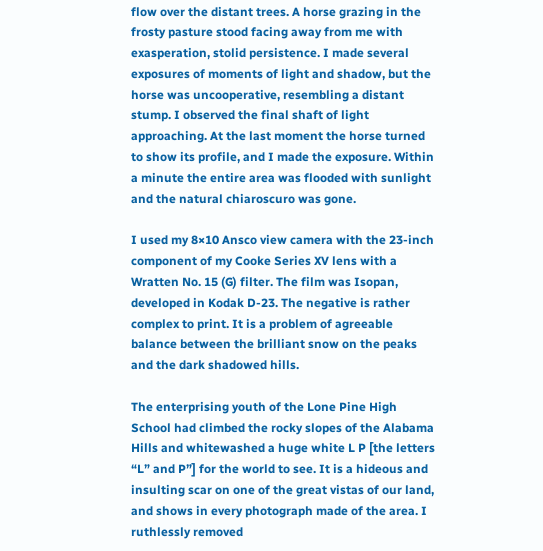flow over the distant trees. A horse grazing in the frosty pasture stood facing away from me with exasperation, stolid persistence. I made several exposures of moments of light and shadow, but the horse was uncooperative, resembling a distant stump. I observed the final shaft of light approaching. At the last moment the horse turned to show its profile, and I made the exposure. Within a minute the entire area was flooded with sunlight and the natural chiaroscuro was gone.

I used my 8×10 Ansco view camera with the 23-inch component of my Cooke Series XV lens with a Wratten No. 15 (G) filter. The film was Isopan, developed in Kodak D-23. The negative is rather complex to print. It is a problem of agreeable balance between the brilliant snow on the peaks and the dark shadowed hills.

The enterprising youth of the Lone Pine High School had climbed the rocky slopes of the Alabama Hills and whitewashed a huge white L P [the letters “L” and P”] for the world to see. It is a hideous and insulting scar on one of the great vistas of our land, and shows in every photograph made of the area. I ruthlessly removed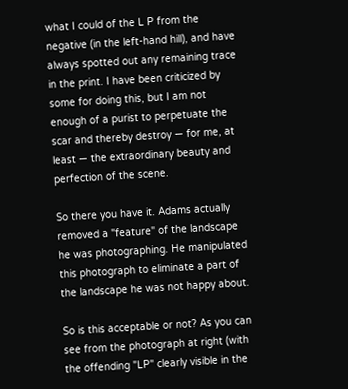what I could of the L P from the negative (in the left-hand hill), and have always spotted out any remaining trace in the print. I have been criticized by some for doing this, but I am not enough of a purist to perpetuate the scar and thereby destroy — for me, at least — the extraordinary beauty and perfection of the scene.

So there you have it. Adams actually removed a "feature" of the landscape he was photographing. He manipulated this photograph to eliminate a part of the landscape he was not happy about.

So is this acceptable or not? As you can see from the photograph at right (with the offending "LP" clearly visible in the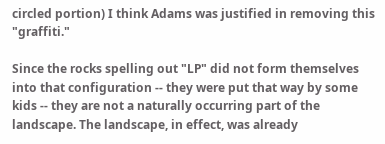circled portion) I think Adams was justified in removing this "graffiti."

Since the rocks spelling out "LP" did not form themselves into that configuration -- they were put that way by some kids -- they are not a naturally occurring part of the landscape. The landscape, in effect, was already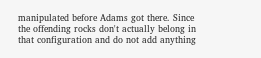manipulated before Adams got there. Since the offending rocks don't actually belong in that configuration and do not add anything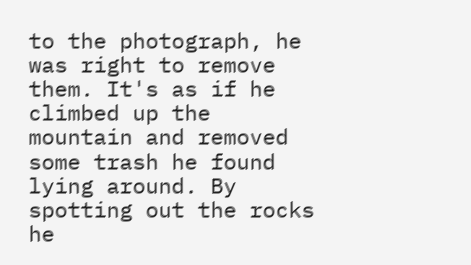to the photograph, he was right to remove them. It's as if he climbed up the mountain and removed some trash he found lying around. By spotting out the rocks he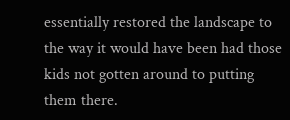essentially restored the landscape to the way it would have been had those kids not gotten around to putting them there.